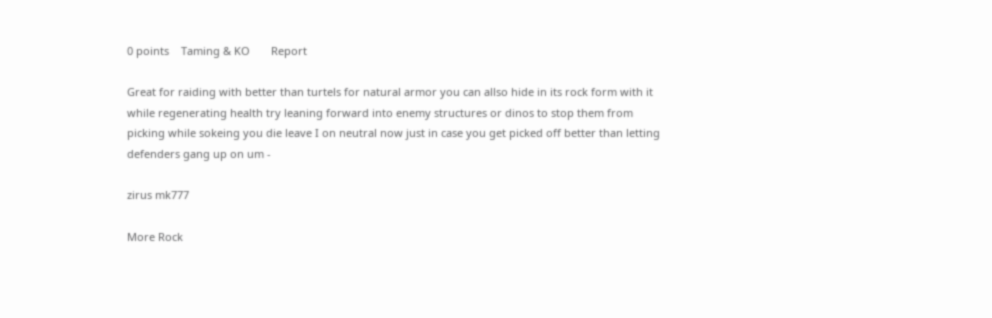0 points    Taming & KO       Report

Great for raiding with better than turtels for natural armor you can allso hide in its rock form with it while regenerating health try leaning forward into enemy structures or dinos to stop them from picking while sokeing you die leave I on neutral now just in case you get picked off better than letting defenders gang up on um -

zirus mk777

More Rock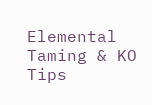Elemental Taming & KO Tips